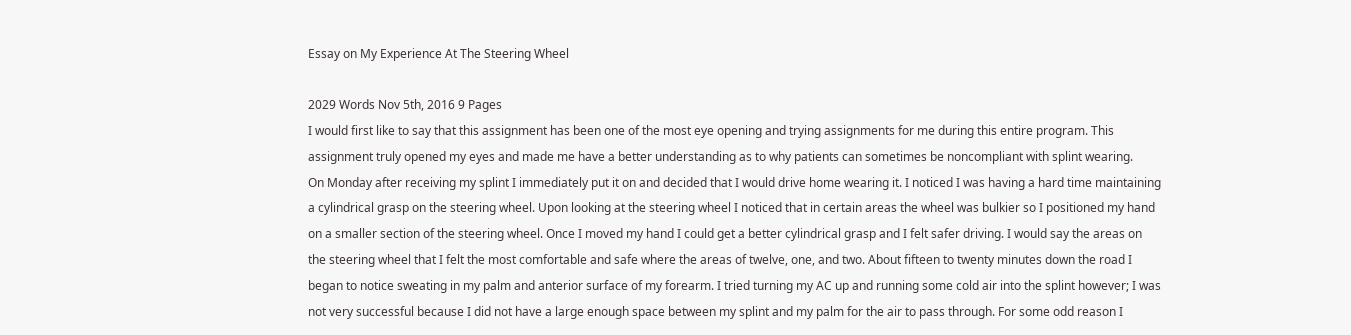Essay on My Experience At The Steering Wheel

2029 Words Nov 5th, 2016 9 Pages
I would first like to say that this assignment has been one of the most eye opening and trying assignments for me during this entire program. This assignment truly opened my eyes and made me have a better understanding as to why patients can sometimes be noncompliant with splint wearing.
On Monday after receiving my splint I immediately put it on and decided that I would drive home wearing it. I noticed I was having a hard time maintaining a cylindrical grasp on the steering wheel. Upon looking at the steering wheel I noticed that in certain areas the wheel was bulkier so I positioned my hand on a smaller section of the steering wheel. Once I moved my hand I could get a better cylindrical grasp and I felt safer driving. I would say the areas on the steering wheel that I felt the most comfortable and safe where the areas of twelve, one, and two. About fifteen to twenty minutes down the road I began to notice sweating in my palm and anterior surface of my forearm. I tried turning my AC up and running some cold air into the splint however; I was not very successful because I did not have a large enough space between my splint and my palm for the air to pass through. For some odd reason I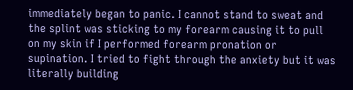immediately began to panic. I cannot stand to sweat and the splint was sticking to my forearm causing it to pull on my skin if I performed forearm pronation or supination. I tried to fight through the anxiety but it was literally building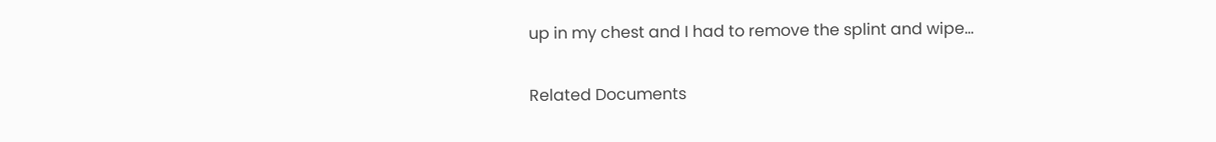up in my chest and I had to remove the splint and wipe…

Related Documents